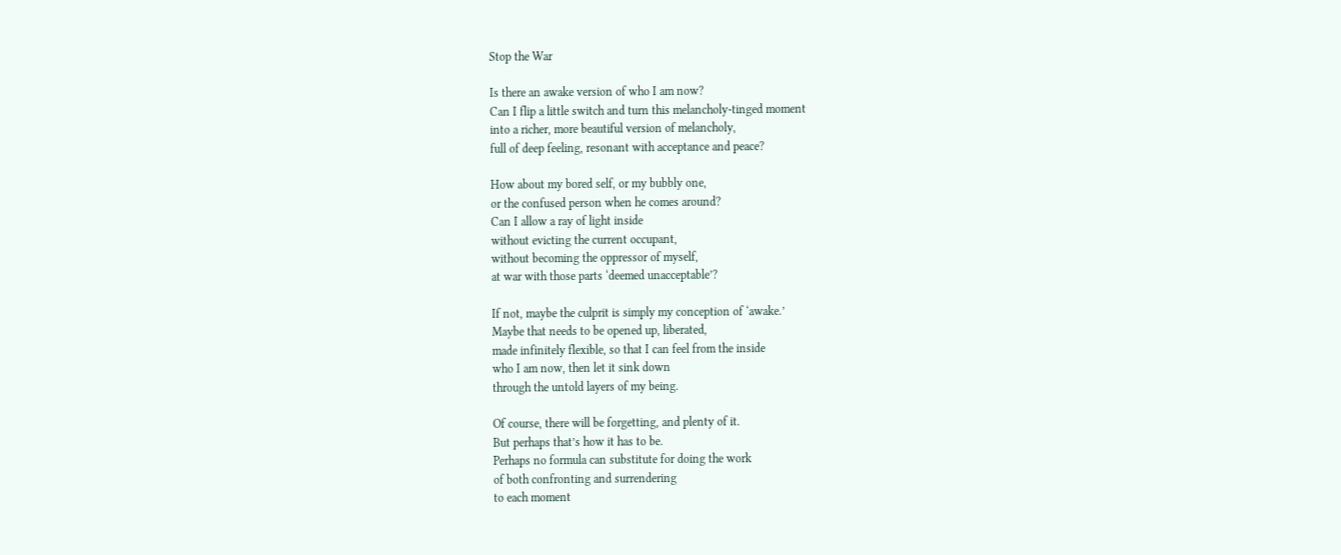Stop the War

Is there an awake version of who I am now?
Can I flip a little switch and turn this melancholy-tinged moment
into a richer, more beautiful version of melancholy,
full of deep feeling, resonant with acceptance and peace?

How about my bored self, or my bubbly one,
or the confused person when he comes around?
Can I allow a ray of light inside
without evicting the current occupant,
without becoming the oppressor of myself,
at war with those parts ‘deemed unacceptable’?

If not, maybe the culprit is simply my conception of ‘awake.’
Maybe that needs to be opened up, liberated,
made infinitely flexible, so that I can feel from the inside
who I am now, then let it sink down
through the untold layers of my being.

Of course, there will be forgetting, and plenty of it.
But perhaps that’s how it has to be.
Perhaps no formula can substitute for doing the work
of both confronting and surrendering
to each moment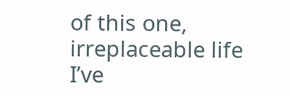of this one, irreplaceable life I’ve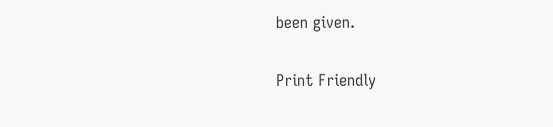been given.

Print Friendly